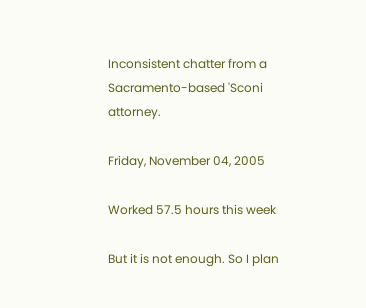Inconsistent chatter from a Sacramento-based 'Sconi attorney.

Friday, November 04, 2005

Worked 57.5 hours this week

But it is not enough. So I plan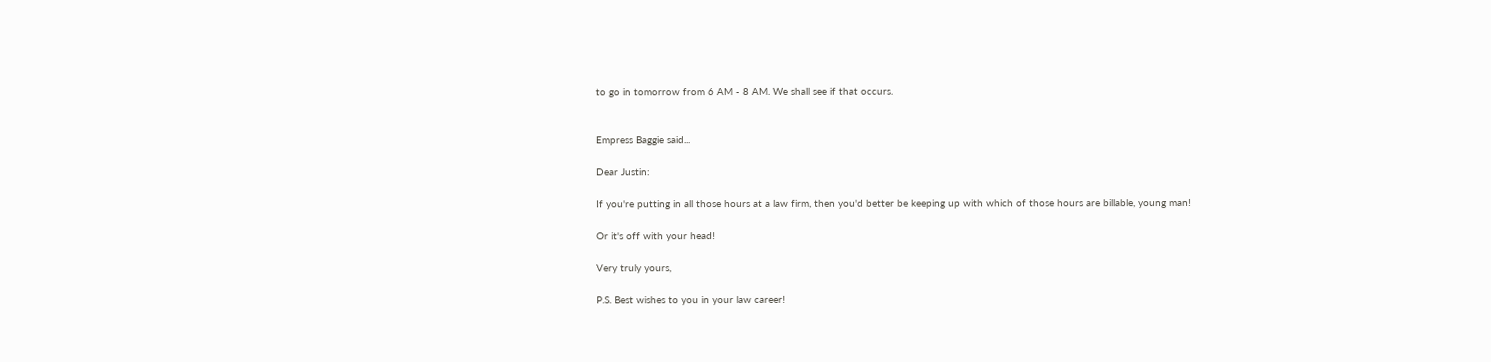to go in tomorrow from 6 AM - 8 AM. We shall see if that occurs.


Empress Baggie said...

Dear Justin:

If you're putting in all those hours at a law firm, then you'd better be keeping up with which of those hours are billable, young man!

Or it's off with your head!

Very truly yours,

P.S. Best wishes to you in your law career!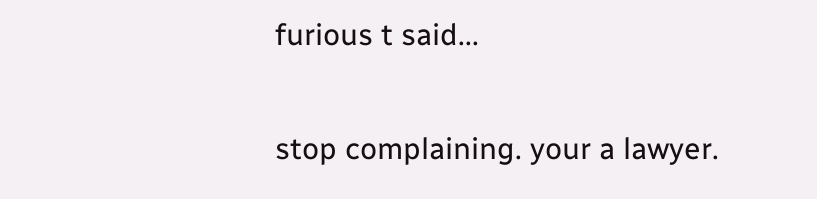furious t said...

stop complaining. your a lawyer.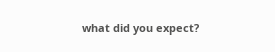what did you expect?